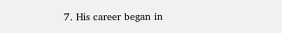7. His career began in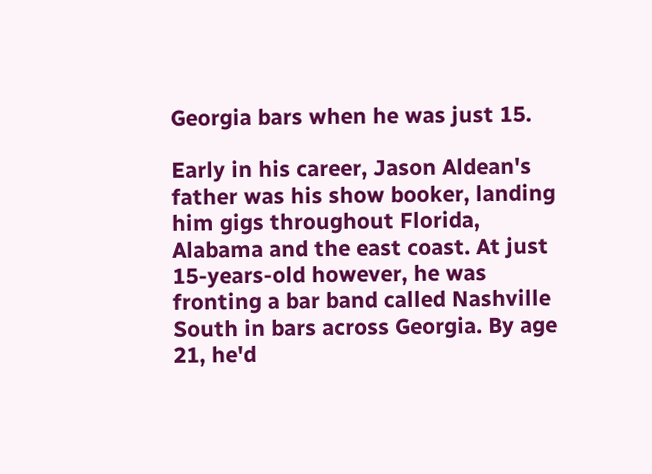Georgia bars when he was just 15.

Early in his career, Jason Aldean's father was his show booker, landing him gigs throughout Florida, Alabama and the east coast. At just 15-years-old however, he was fronting a bar band called Nashville South in bars across Georgia. By age 21, he'd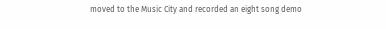moved to the Music City and recorded an eight song demo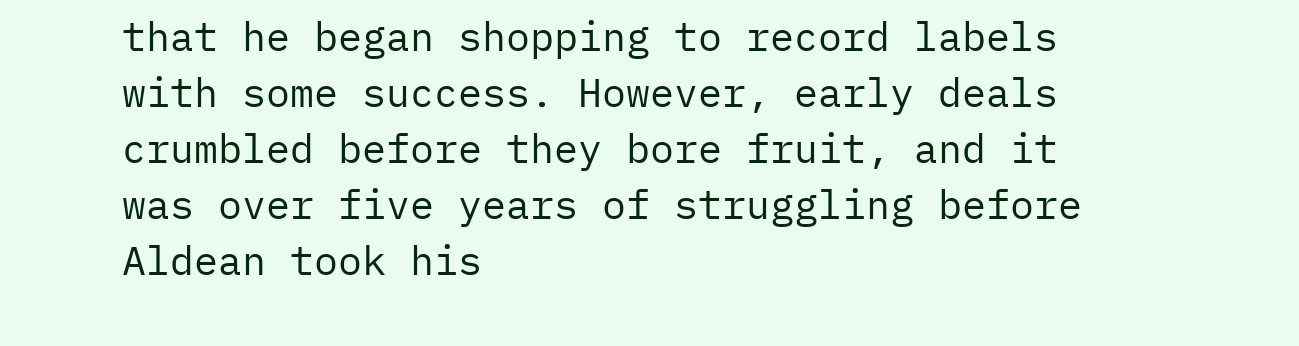that he began shopping to record labels with some success. However, early deals crumbled before they bore fruit, and it was over five years of struggling before Aldean took his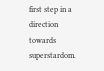first step in a direction towards superstardom.